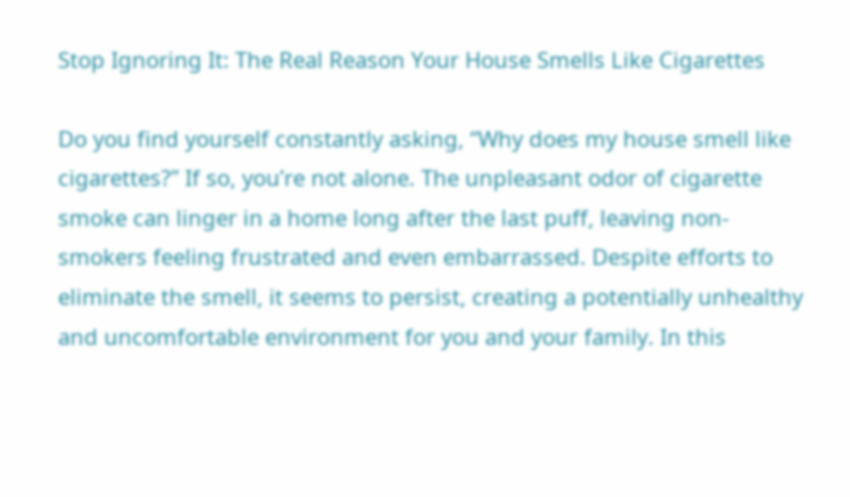Stop Ignoring It: The Real Reason Your House Smells Like Cigarettes

Do you find yourself constantly asking, “Why does my house smell like cigarettes?” If so, you’re not alone. The unpleasant odor of cigarette smoke can linger in a home long after the last puff, leaving non-smokers feeling frustrated and even embarrassed. Despite efforts to eliminate the smell, it seems to persist, creating a potentially unhealthy and uncomfortable environment for you and your family. In this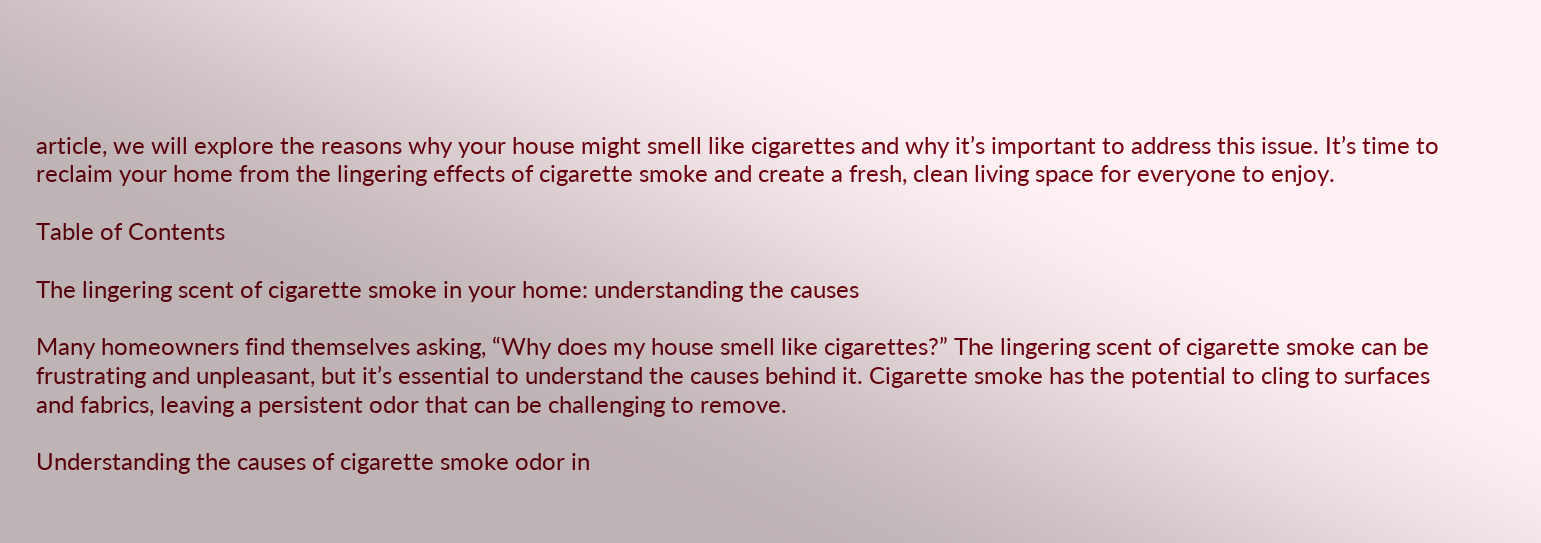article, we will explore the reasons why your house might smell like cigarettes and why it’s important to address this issue. It’s time to reclaim your home from the lingering effects of cigarette smoke and create a fresh, clean living space for everyone to enjoy.

Table of Contents

The lingering scent of cigarette smoke in your home: understanding the causes

Many homeowners find themselves asking, “Why does my house smell like cigarettes?” The lingering scent of cigarette smoke can be frustrating and unpleasant, but it’s essential to understand the causes behind it. Cigarette smoke has the potential to cling to surfaces and fabrics, leaving a persistent odor that can be challenging to remove.

Understanding the causes of cigarette smoke odor in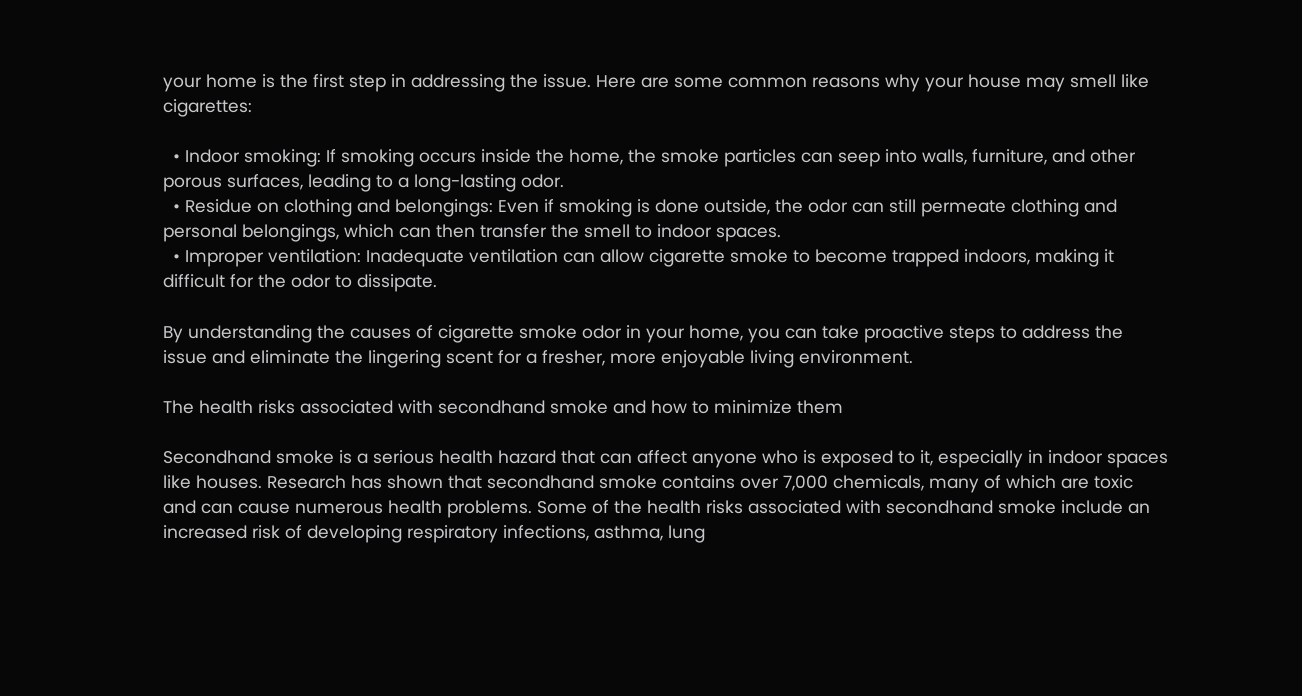your home is the first step in addressing the issue. Here are some common reasons why your house may smell like cigarettes:

  • Indoor smoking: If smoking occurs inside the home, the smoke particles can seep into walls, furniture, and other porous surfaces, leading to a long-lasting odor.
  • Residue on clothing and belongings: Even if smoking is done outside, the odor can still permeate clothing and personal belongings, which can then transfer the smell to indoor spaces.
  • Improper ventilation: Inadequate ventilation can allow cigarette smoke to become trapped indoors, making it difficult for the odor to dissipate.

By understanding the causes of cigarette smoke odor in your home, you can take proactive steps to address the issue and eliminate the lingering scent for a fresher, more enjoyable living environment.

The health risks associated with secondhand smoke and how to minimize them

Secondhand smoke is a serious health hazard that can affect anyone who is exposed to it, especially in indoor spaces like houses. Research has shown that secondhand smoke contains over 7,000 chemicals, many of which are toxic and can cause numerous health problems. Some of the health risks associated with secondhand smoke include an increased risk of developing respiratory infections, asthma, lung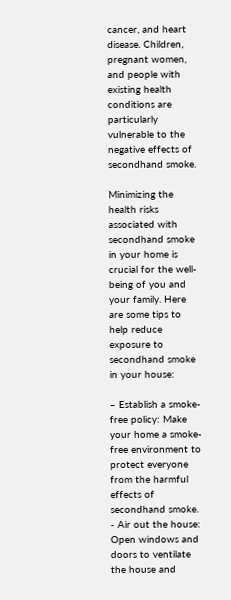cancer, and heart disease. Children, pregnant women, and people with existing health conditions are particularly vulnerable to the negative effects of secondhand smoke.

Minimizing the health risks associated with secondhand smoke in your home is crucial for the well-being of you and your family. Here are some tips to help reduce exposure to secondhand smoke in your house:

– Establish a smoke-free policy: Make your home a smoke-free environment to protect everyone from the harmful effects of secondhand smoke.
- Air out the house: Open windows and doors to ventilate the house and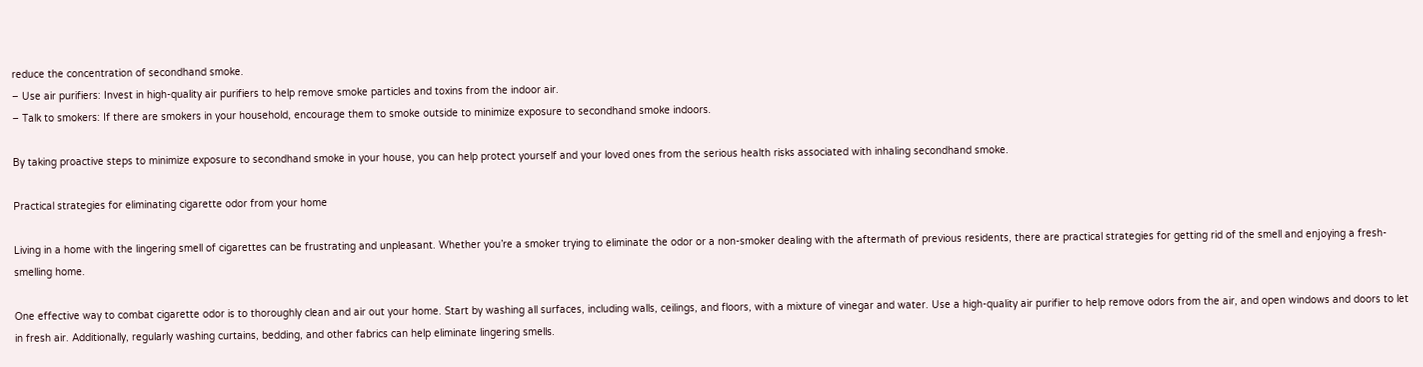reduce the concentration of secondhand smoke.
– Use air purifiers: Invest in high-quality air purifiers to help remove smoke particles and toxins from the indoor air.
– Talk to smokers: If there are smokers in your household, encourage them to smoke outside to minimize exposure to secondhand smoke indoors.

By taking proactive steps to minimize exposure to secondhand smoke in your house, you can help protect yourself and your loved ones from the serious health risks associated with inhaling secondhand smoke.

Practical strategies for eliminating cigarette odor from your home

Living in a home with the lingering smell of cigarettes can be frustrating and unpleasant. Whether you’re a smoker trying to eliminate the odor or a non-smoker dealing with the aftermath of previous residents, there are practical strategies for getting rid of the smell and enjoying a fresh-smelling home.

One effective way to combat cigarette odor is to thoroughly clean and air out your home. Start by washing all surfaces, including walls, ceilings, and floors, with a mixture of vinegar and water. Use a high-quality air purifier to help remove odors from the air, and open windows and doors to let in fresh air. Additionally, regularly washing curtains, bedding, and other fabrics can help eliminate lingering smells.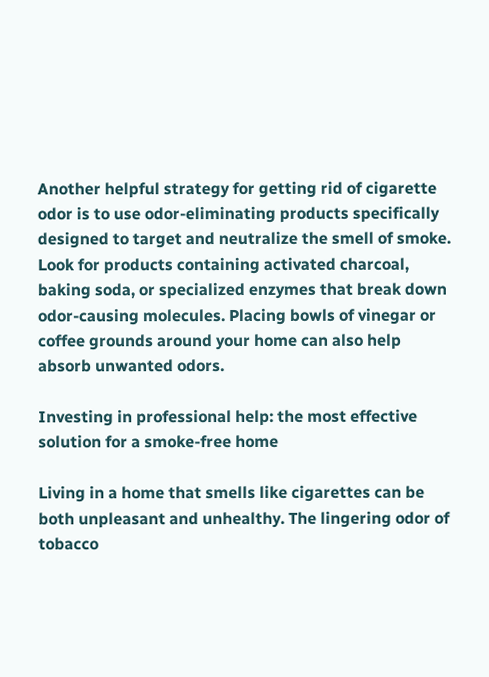Another helpful strategy for getting rid of cigarette odor is to use odor-eliminating products specifically designed to target and neutralize the smell of smoke. Look for products containing activated charcoal, baking soda, or specialized enzymes that break down odor-causing molecules. Placing bowls of vinegar or coffee grounds around your home can also help absorb unwanted odors.

Investing in professional help: the most effective solution for a smoke-free home

Living in a home that smells like cigarettes can be both unpleasant and unhealthy. The lingering odor of tobacco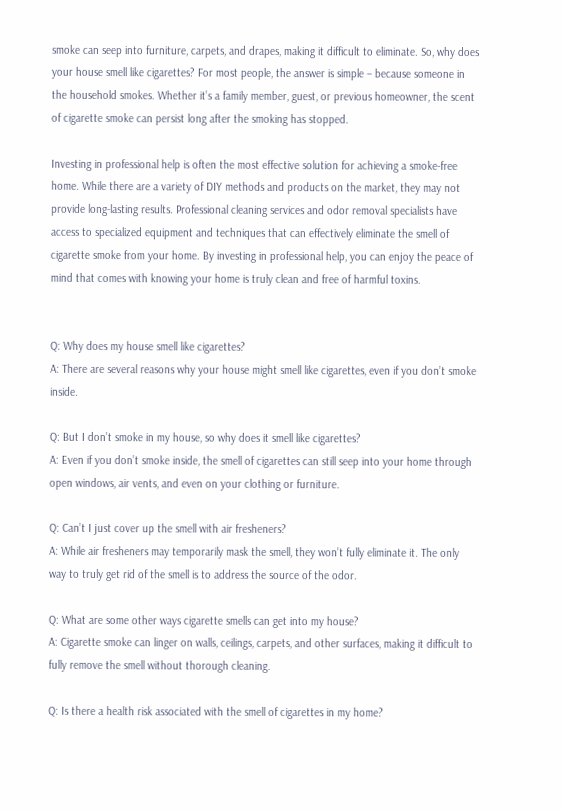smoke can seep into furniture, carpets, and drapes, making it difficult to eliminate. So, why does your house smell like cigarettes? For most people, the answer is simple – because someone in the household smokes. Whether it’s a family member, guest, or previous homeowner, the scent of cigarette smoke can persist long after the smoking has stopped.

Investing in professional help is often the most effective solution for achieving a smoke-free home. While there are a variety of DIY methods and products on the market, they may not provide long-lasting results. Professional cleaning services and odor removal specialists have access to specialized equipment and techniques that can effectively eliminate the smell of cigarette smoke from your home. By investing in professional help, you can enjoy the peace of mind that comes with knowing your home is truly clean and free of harmful toxins.


Q: Why does my house smell like cigarettes?
A: There are several reasons why your house might smell like cigarettes, even if you don’t smoke inside.

Q: But I don’t smoke in my house, so why does it smell like cigarettes?
A: Even if you don’t smoke inside, the smell of cigarettes can still seep into your home through open windows, air vents, and even on your clothing or furniture.

Q: Can’t I just cover up the smell with air fresheners?
A: While air fresheners may temporarily mask the smell, they won’t fully eliminate it. The only way to truly get rid of the smell is to address the source of the odor.

Q: What are some other ways cigarette smells can get into my house?
A: Cigarette smoke can linger on walls, ceilings, carpets, and other surfaces, making it difficult to fully remove the smell without thorough cleaning.

Q: Is there a health risk associated with the smell of cigarettes in my home?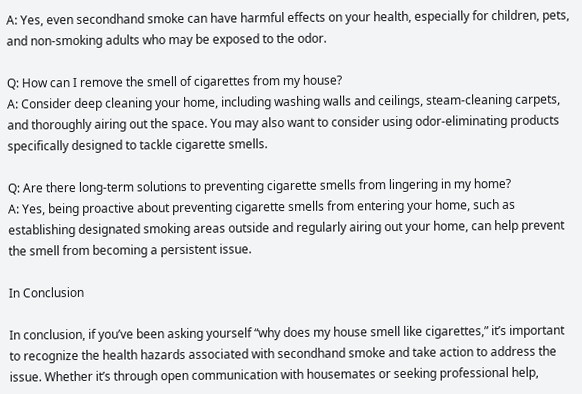A: Yes, even secondhand smoke can have harmful effects on your health, especially for children, pets, and non-smoking adults who may be exposed to the odor.

Q: How can I remove the smell of cigarettes from my house?
A: Consider deep cleaning your home, including washing walls and ceilings, steam-cleaning carpets, and thoroughly airing out the space. You may also want to consider using odor-eliminating products specifically designed to tackle cigarette smells.

Q: Are there long-term solutions to preventing cigarette smells from lingering in my home?
A: Yes, being proactive about preventing cigarette smells from entering your home, such as establishing designated smoking areas outside and regularly airing out your home, can help prevent the smell from becoming a persistent issue.

In Conclusion

In conclusion, if you’ve been asking yourself “why does my house smell like cigarettes,” it’s important to recognize the health hazards associated with secondhand smoke and take action to address the issue. Whether it’s through open communication with housemates or seeking professional help,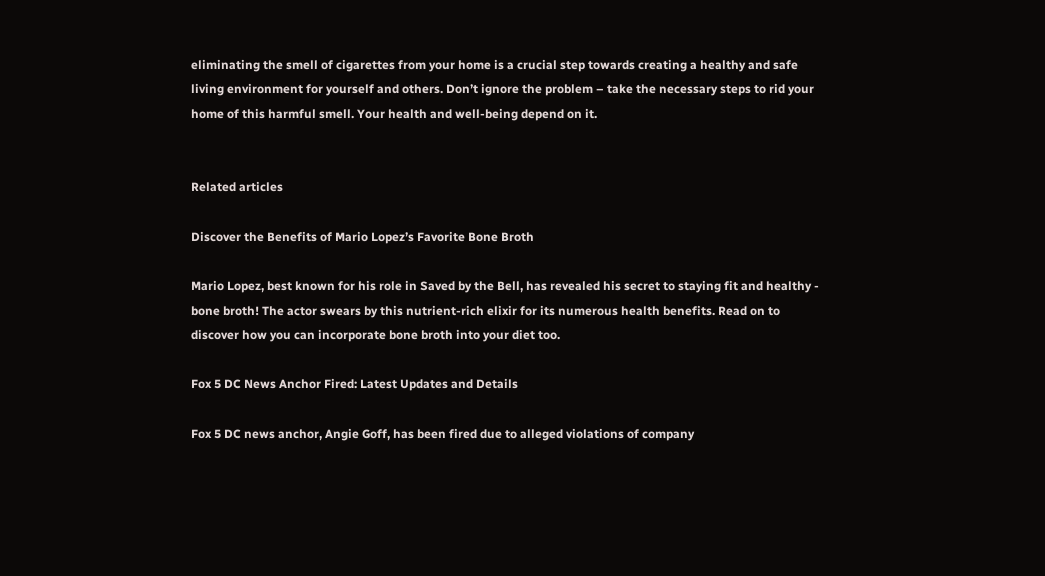eliminating the smell of cigarettes from your home is a crucial step towards creating a healthy and safe living environment for yourself and others. Don’t ignore the problem – take the necessary steps to rid your home of this harmful smell. Your health and well-being depend on it.


Related articles

Discover the Benefits of Mario Lopez’s Favorite Bone Broth

Mario Lopez, best known for his role in Saved by the Bell, has revealed his secret to staying fit and healthy - bone broth! The actor swears by this nutrient-rich elixir for its numerous health benefits. Read on to discover how you can incorporate bone broth into your diet too.

Fox 5 DC News Anchor Fired: Latest Updates and Details

Fox 5 DC news anchor, Angie Goff, has been fired due to alleged violations of company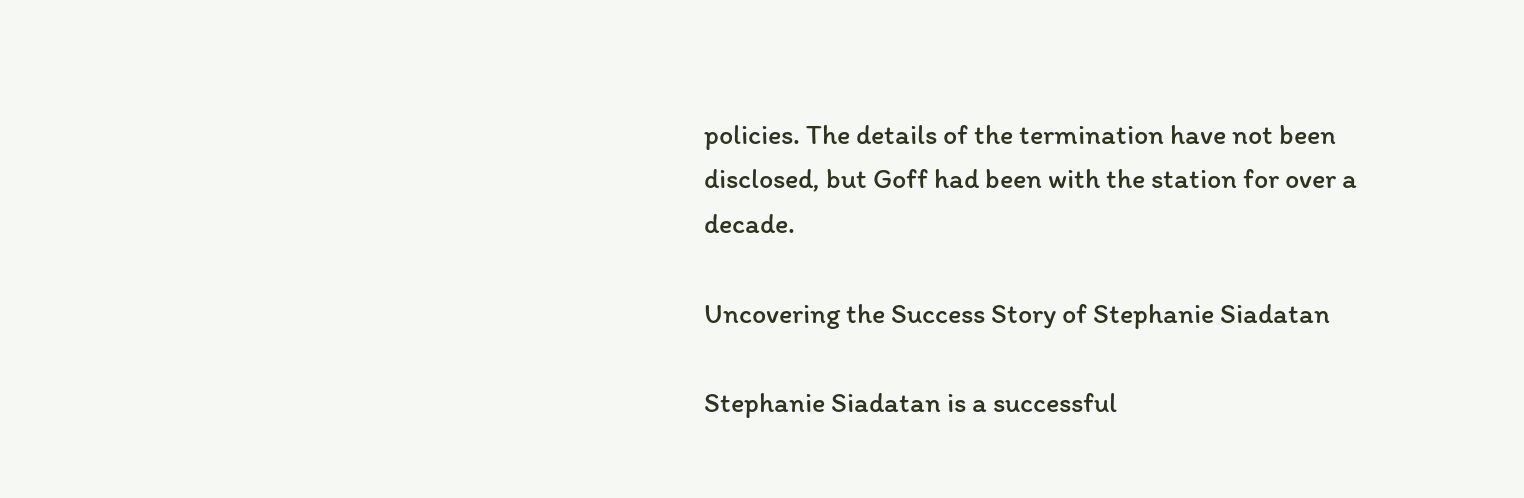policies. The details of the termination have not been disclosed, but Goff had been with the station for over a decade.

Uncovering the Success Story of Stephanie Siadatan

Stephanie Siadatan is a successful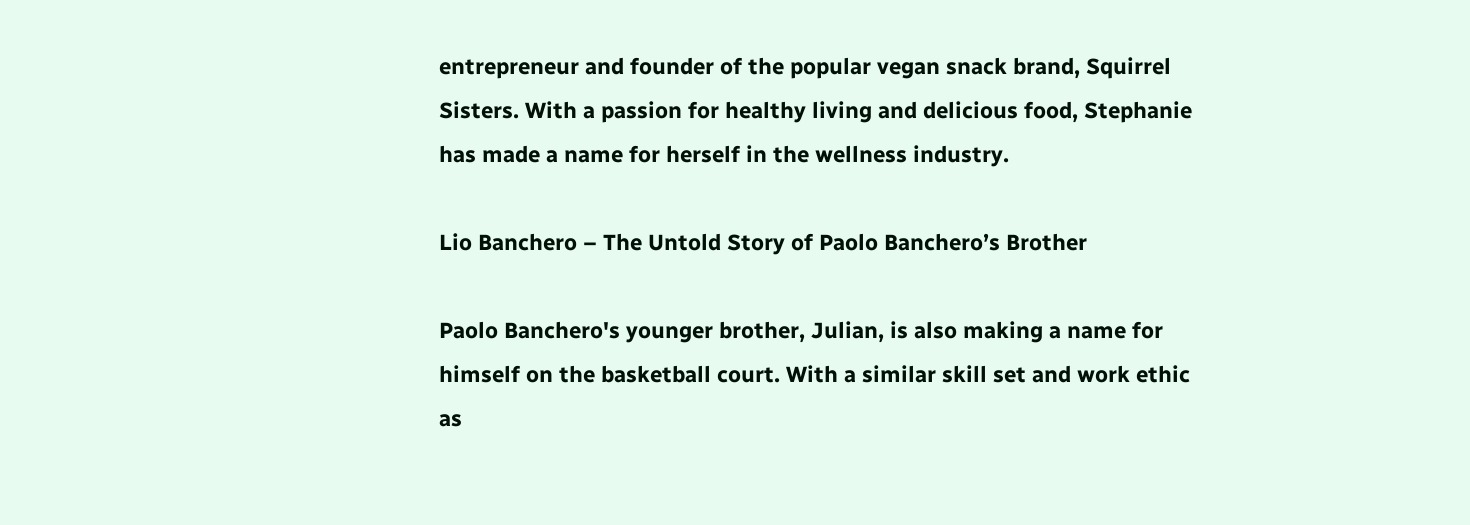entrepreneur and founder of the popular vegan snack brand, Squirrel Sisters. With a passion for healthy living and delicious food, Stephanie has made a name for herself in the wellness industry.

Lio Banchero – The Untold Story of Paolo Banchero’s Brother

Paolo Banchero's younger brother, Julian, is also making a name for himself on the basketball court. With a similar skill set and work ethic as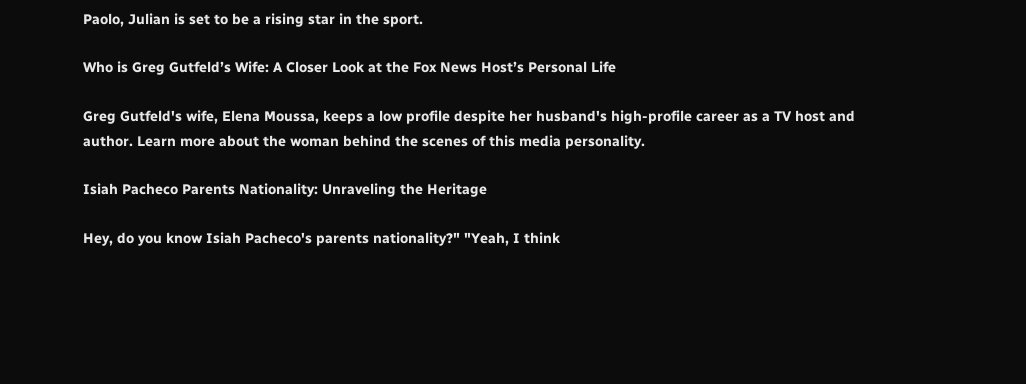Paolo, Julian is set to be a rising star in the sport.

Who is Greg Gutfeld’s Wife: A Closer Look at the Fox News Host’s Personal Life

Greg Gutfeld's wife, Elena Moussa, keeps a low profile despite her husband's high-profile career as a TV host and author. Learn more about the woman behind the scenes of this media personality.

Isiah Pacheco Parents Nationality: Unraveling the Heritage

Hey, do you know Isiah Pacheco's parents nationality?" "Yeah, I think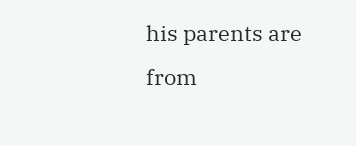his parents are from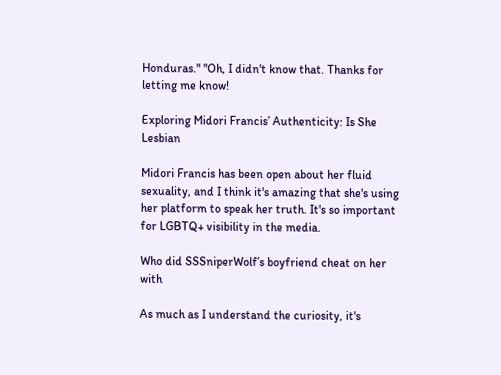Honduras." "Oh, I didn't know that. Thanks for letting me know!

Exploring Midori Francis’ Authenticity: Is She Lesbian

Midori Francis has been open about her fluid sexuality, and I think it's amazing that she's using her platform to speak her truth. It's so important for LGBTQ+ visibility in the media.

Who did SSSniperWolf’s boyfriend cheat on her with

As much as I understand the curiosity, it's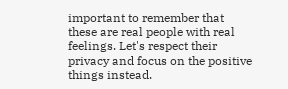important to remember that these are real people with real feelings. Let's respect their privacy and focus on the positive things instead.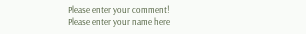Please enter your comment!
Please enter your name here